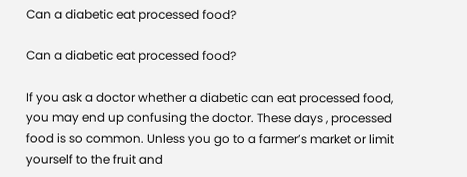Can a diabetic eat processed food?

Can a diabetic eat processed food?

If you ask a doctor whether a diabetic can eat processed food, you may end up confusing the doctor. These days , processed food is so common. Unless you go to a farmer’s market or limit yourself to the fruit and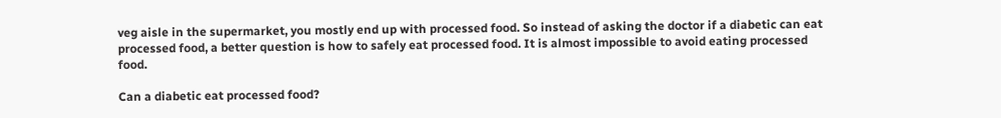veg aisle in the supermarket, you mostly end up with processed food. So instead of asking the doctor if a diabetic can eat processed food, a better question is how to safely eat processed food. It is almost impossible to avoid eating processed food.

Can a diabetic eat processed food?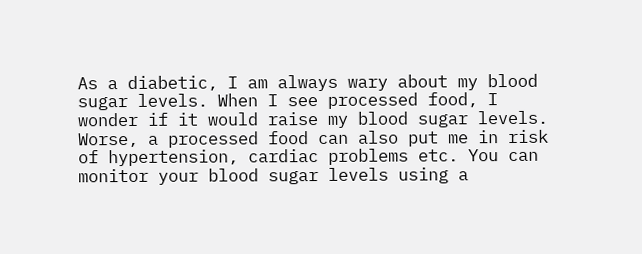As a diabetic, I am always wary about my blood sugar levels. When I see processed food, I wonder if it would raise my blood sugar levels. Worse, a processed food can also put me in risk of hypertension, cardiac problems etc. You can monitor your blood sugar levels using a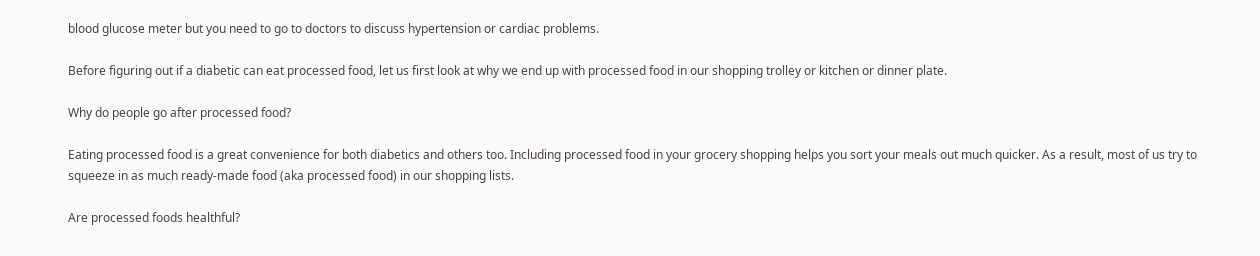blood glucose meter but you need to go to doctors to discuss hypertension or cardiac problems.

Before figuring out if a diabetic can eat processed food, let us first look at why we end up with processed food in our shopping trolley or kitchen or dinner plate.

Why do people go after processed food?

Eating processed food is a great convenience for both diabetics and others too. Including processed food in your grocery shopping helps you sort your meals out much quicker. As a result, most of us try to squeeze in as much ready-made food (aka processed food) in our shopping lists.

Are processed foods healthful?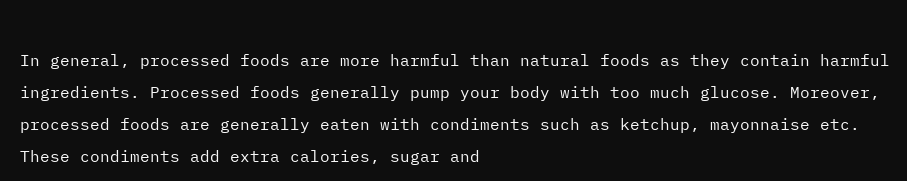In general, processed foods are more harmful than natural foods as they contain harmful ingredients. Processed foods generally pump your body with too much glucose. Moreover, processed foods are generally eaten with condiments such as ketchup, mayonnaise etc. These condiments add extra calories, sugar and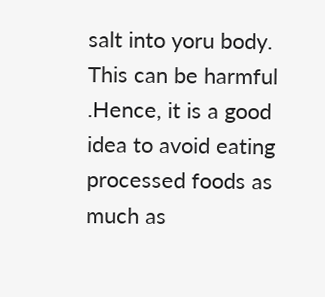salt into yoru body. This can be harmful .Hence, it is a good idea to avoid eating processed foods as much as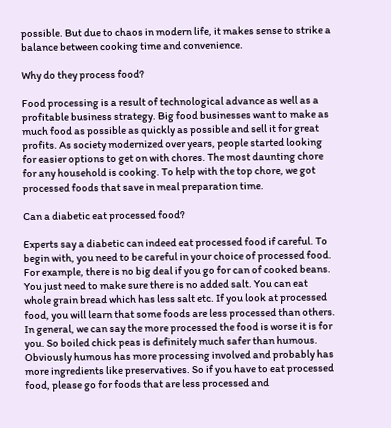possible. But due to chaos in modern life, it makes sense to strike a balance between cooking time and convenience.

Why do they process food?

Food processing is a result of technological advance as well as a profitable business strategy. Big food businesses want to make as much food as possible as quickly as possible and sell it for great profits. As society modernized over years, people started looking for easier options to get on with chores. The most daunting chore for any household is cooking. To help with the top chore, we got processed foods that save in meal preparation time.

Can a diabetic eat processed food?

Experts say a diabetic can indeed eat processed food if careful. To begin with, you need to be careful in your choice of processed food. For example, there is no big deal if you go for can of cooked beans. You just need to make sure there is no added salt. You can eat whole grain bread which has less salt etc. If you look at processed food, you will learn that some foods are less processed than others. In general, we can say the more processed the food is worse it is for you. So boiled chick peas is definitely much safer than humous. Obviously humous has more processing involved and probably has more ingredients like preservatives. So if you have to eat processed food, please go for foods that are less processed and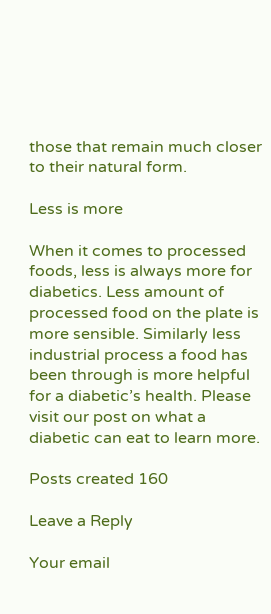those that remain much closer to their natural form.

Less is more

When it comes to processed foods, less is always more for diabetics. Less amount of processed food on the plate is more sensible. Similarly less industrial process a food has been through is more helpful for a diabetic’s health. Please visit our post on what a diabetic can eat to learn more.

Posts created 160

Leave a Reply

Your email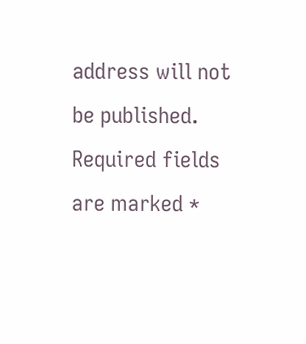address will not be published. Required fields are marked *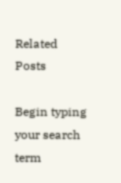Related Posts

Begin typing your search term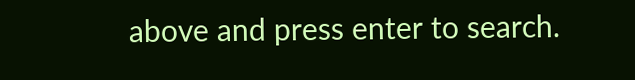above and press enter to search.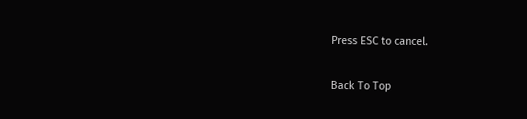Press ESC to cancel.

Back To Top